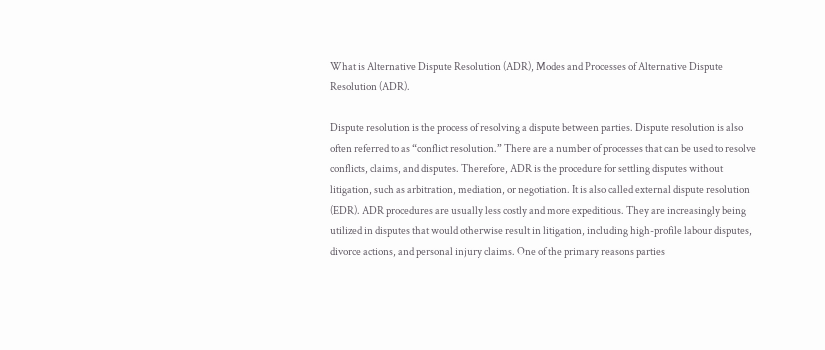What is Alternative Dispute Resolution (ADR), Modes and Processes of Alternative Dispute Resolution (ADR).

Dispute resolution is the process of resolving a dispute between parties. Dispute resolution is also often referred to as “conflict resolution.” There are a number of processes that can be used to resolve conflicts, claims, and disputes. Therefore, ADR is the procedure for settling disputes without litigation, such as arbitration, mediation, or negotiation. It is also called external dispute resolution (EDR). ADR procedures are usually less costly and more expeditious. They are increasingly being utilized in disputes that would otherwise result in litigation, including high-profile labour disputes, divorce actions, and personal injury claims. One of the primary reasons parties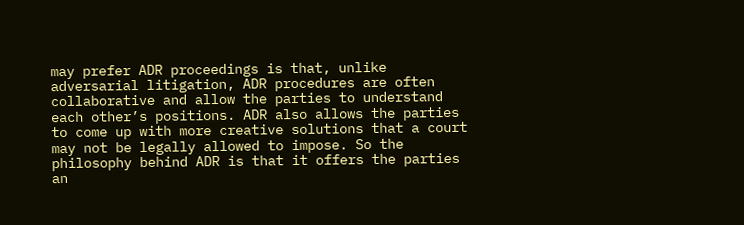may prefer ADR proceedings is that, unlike adversarial litigation, ADR procedures are often collaborative and allow the parties to understand each other’s positions. ADR also allows the parties to come up with more creative solutions that a court may not be legally allowed to impose. So the philosophy behind ADR is that it offers the parties an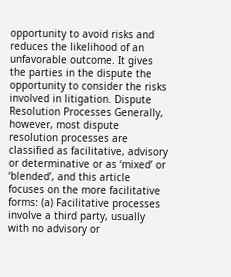opportunity to avoid risks and reduces the likelihood of an unfavorable outcome. It gives the parties in the dispute the opportunity to consider the risks involved in litigation. Dispute Resolution Processes Generally, however, most dispute resolution processes are classified as facilitative, advisory or determinative or as ‘mixed’ or ‘blended’, and this article focuses on the more facilitative forms: (a) Facilitative processes involve a third party, usually with no advisory or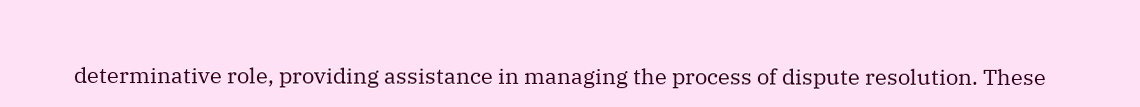determinative role, providing assistance in managing the process of dispute resolution. These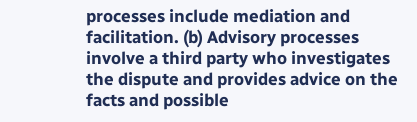processes include mediation and facilitation. (b) Advisory processes involve a third party who investigates the dispute and provides advice on the facts and possible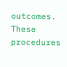outcomes. These procedures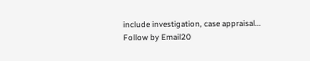include investigation, case appraisal...
Follow by Email20